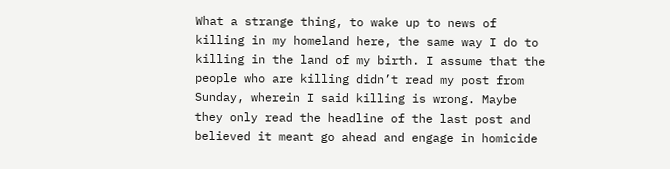What a strange thing, to wake up to news of killing in my homeland here, the same way I do to killing in the land of my birth. I assume that the people who are killing didn’t read my post from Sunday, wherein I said killing is wrong. Maybe they only read the headline of the last post and believed it meant go ahead and engage in homicide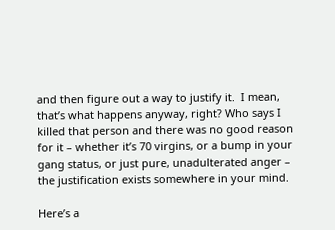and then figure out a way to justify it.  I mean, that’s what happens anyway, right? Who says I killed that person and there was no good reason for it – whether it’s 70 virgins, or a bump in your gang status, or just pure, unadulterated anger – the justification exists somewhere in your mind.

Here’s a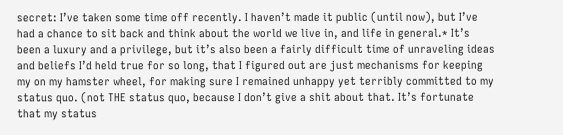secret: I’ve taken some time off recently. I haven’t made it public (until now), but I’ve had a chance to sit back and think about the world we live in, and life in general.* It’s been a luxury and a privilege, but it’s also been a fairly difficult time of unraveling ideas and beliefs I’d held true for so long, that I figured out are just mechanisms for keeping my on my hamster wheel, for making sure I remained unhappy yet terribly committed to my status quo. (not THE status quo, because I don’t give a shit about that. It’s fortunate that my status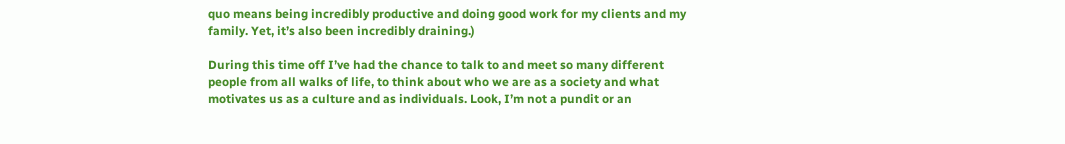quo means being incredibly productive and doing good work for my clients and my family. Yet, it’s also been incredibly draining.)

During this time off I’ve had the chance to talk to and meet so many different people from all walks of life, to think about who we are as a society and what motivates us as a culture and as individuals. Look, I’m not a pundit or an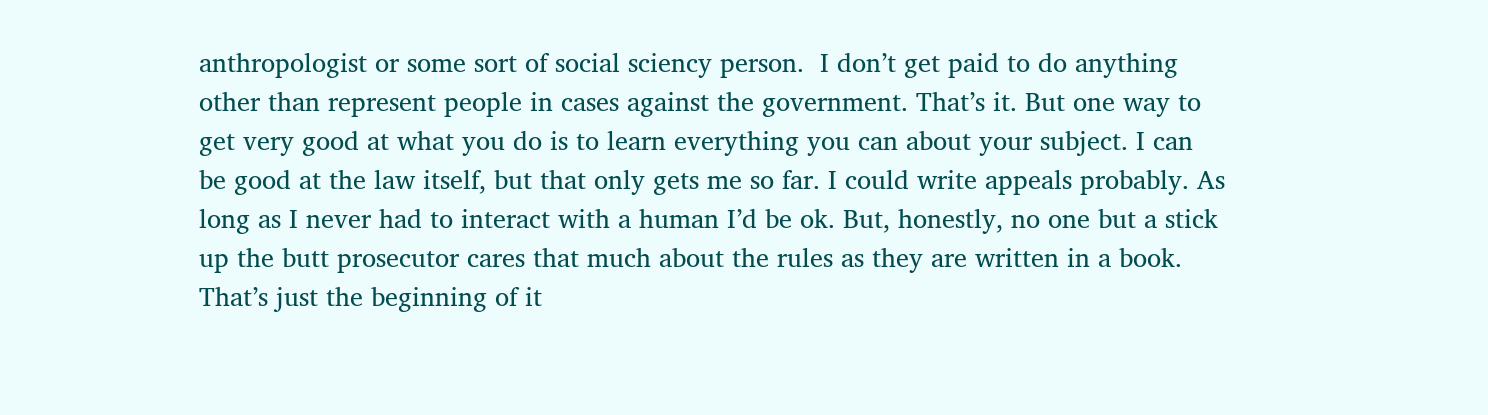anthropologist or some sort of social sciency person.  I don’t get paid to do anything other than represent people in cases against the government. That’s it. But one way to get very good at what you do is to learn everything you can about your subject. I can be good at the law itself, but that only gets me so far. I could write appeals probably. As long as I never had to interact with a human I’d be ok. But, honestly, no one but a stick up the butt prosecutor cares that much about the rules as they are written in a book.  That’s just the beginning of it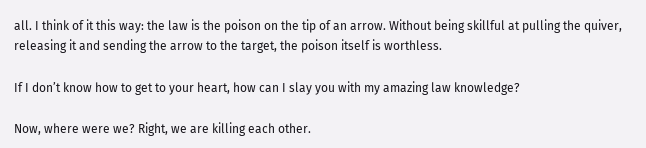all. I think of it this way: the law is the poison on the tip of an arrow. Without being skillful at pulling the quiver, releasing it and sending the arrow to the target, the poison itself is worthless.

If I don’t know how to get to your heart, how can I slay you with my amazing law knowledge?

Now, where were we? Right, we are killing each other.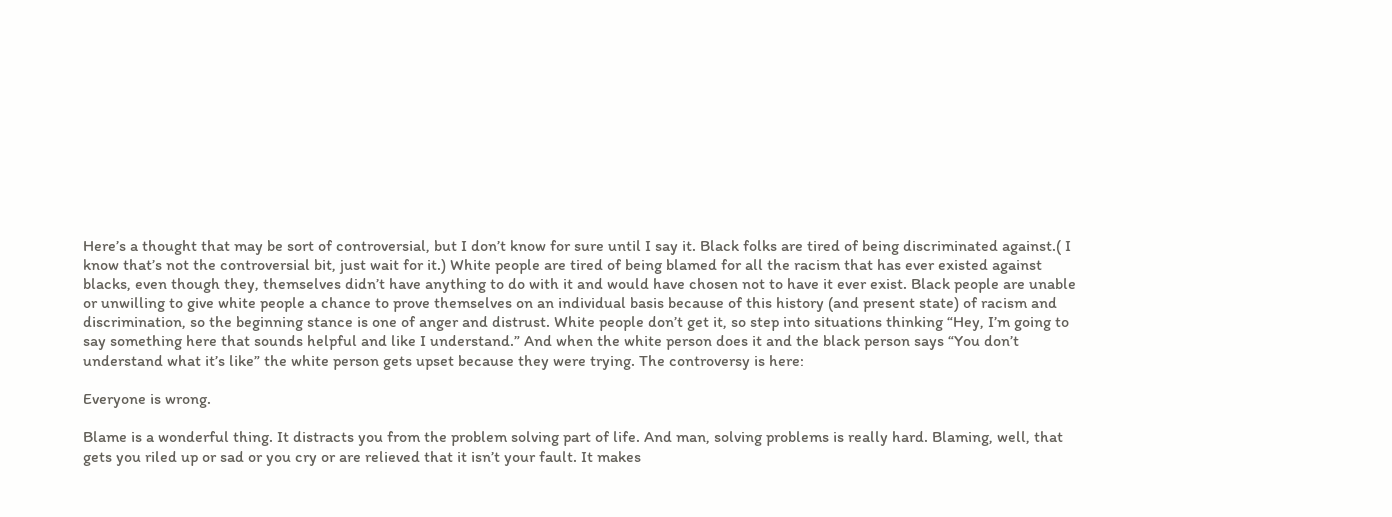Here’s a thought that may be sort of controversial, but I don’t know for sure until I say it. Black folks are tired of being discriminated against.( I know that’s not the controversial bit, just wait for it.) White people are tired of being blamed for all the racism that has ever existed against blacks, even though they, themselves didn’t have anything to do with it and would have chosen not to have it ever exist. Black people are unable or unwilling to give white people a chance to prove themselves on an individual basis because of this history (and present state) of racism and discrimination, so the beginning stance is one of anger and distrust. White people don’t get it, so step into situations thinking “Hey, I’m going to say something here that sounds helpful and like I understand.” And when the white person does it and the black person says “You don’t understand what it’s like” the white person gets upset because they were trying. The controversy is here:

Everyone is wrong.

Blame is a wonderful thing. It distracts you from the problem solving part of life. And man, solving problems is really hard. Blaming, well, that gets you riled up or sad or you cry or are relieved that it isn’t your fault. It makes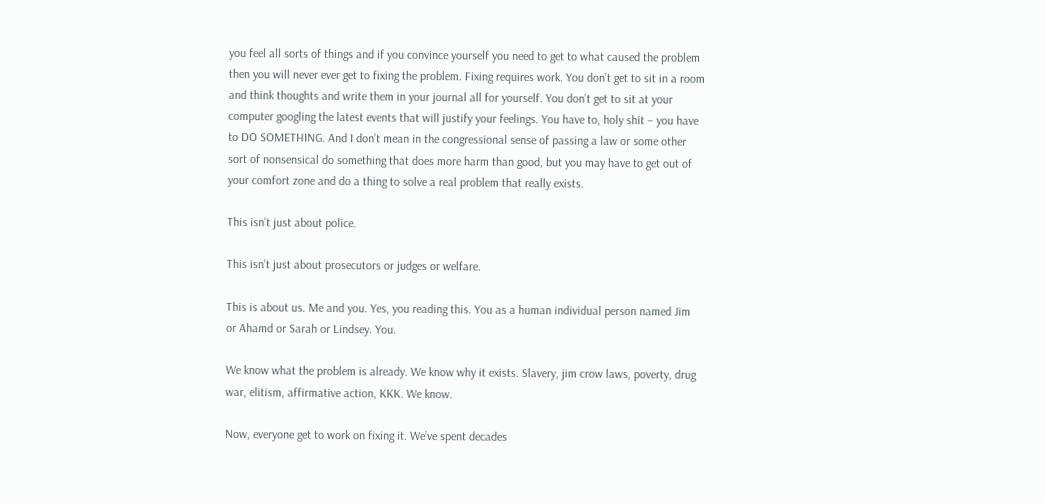you feel all sorts of things and if you convince yourself you need to get to what caused the problem then you will never ever get to fixing the problem. Fixing requires work. You don’t get to sit in a room and think thoughts and write them in your journal all for yourself. You don’t get to sit at your computer googling the latest events that will justify your feelings. You have to, holy shit – you have to DO SOMETHING. And I don’t mean in the congressional sense of passing a law or some other sort of nonsensical do something that does more harm than good, but you may have to get out of your comfort zone and do a thing to solve a real problem that really exists.

This isn’t just about police.

This isn’t just about prosecutors or judges or welfare.

This is about us. Me and you. Yes, you reading this. You as a human individual person named Jim or Ahamd or Sarah or Lindsey. You.

We know what the problem is already. We know why it exists. Slavery, jim crow laws, poverty, drug war, elitism, affirmative action, KKK. We know.

Now, everyone get to work on fixing it. We’ve spent decades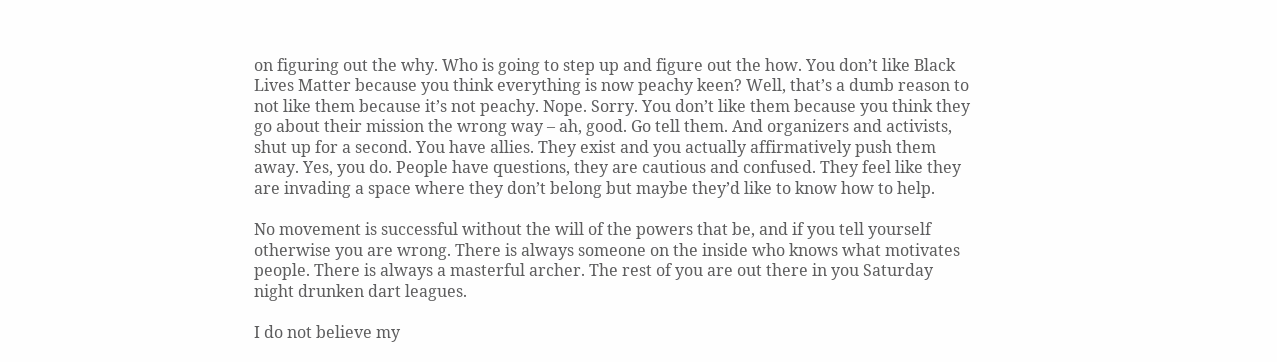on figuring out the why. Who is going to step up and figure out the how. You don’t like Black Lives Matter because you think everything is now peachy keen? Well, that’s a dumb reason to not like them because it’s not peachy. Nope. Sorry. You don’t like them because you think they go about their mission the wrong way – ah, good. Go tell them. And organizers and activists, shut up for a second. You have allies. They exist and you actually affirmatively push them away. Yes, you do. People have questions, they are cautious and confused. They feel like they are invading a space where they don’t belong but maybe they’d like to know how to help.

No movement is successful without the will of the powers that be, and if you tell yourself otherwise you are wrong. There is always someone on the inside who knows what motivates people. There is always a masterful archer. The rest of you are out there in you Saturday night drunken dart leagues.

I do not believe my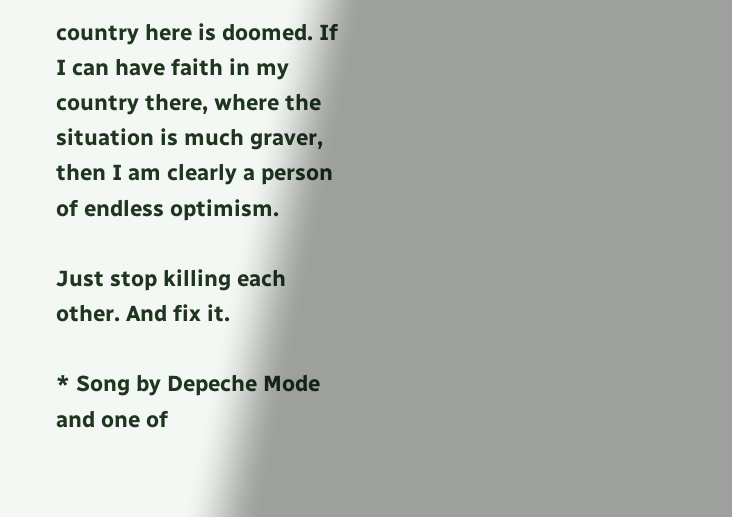country here is doomed. If I can have faith in my country there, where the situation is much graver, then I am clearly a person of endless optimism.

Just stop killing each other. And fix it.

* Song by Depeche Mode and one of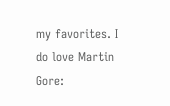my favorites. I do love Martin Gore: